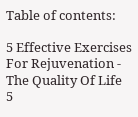Table of contents:

5 Effective Exercises For Rejuvenation - The Quality Of Life
5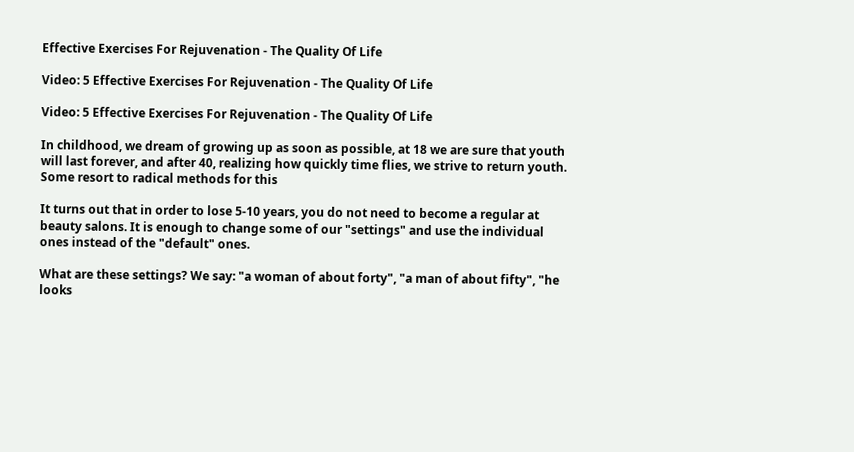Effective Exercises For Rejuvenation - The Quality Of Life

Video: 5 Effective Exercises For Rejuvenation - The Quality Of Life

Video: 5 Effective Exercises For Rejuvenation - The Quality Of Life

In childhood, we dream of growing up as soon as possible, at 18 we are sure that youth will last forever, and after 40, realizing how quickly time flies, we strive to return youth. Some resort to radical methods for this

It turns out that in order to lose 5-10 years, you do not need to become a regular at beauty salons. It is enough to change some of our "settings" and use the individual ones instead of the "default" ones.

What are these settings? We say: "a woman of about forty", "a man of about fifty", "he looks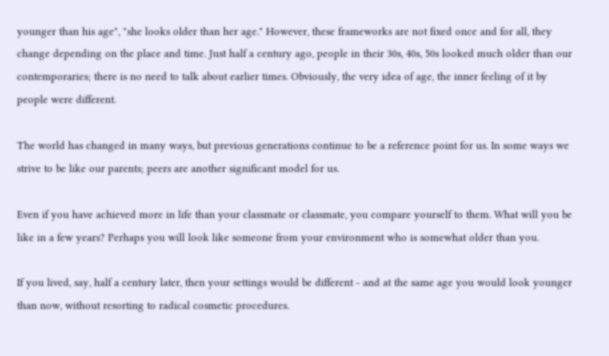younger than his age", "she looks older than her age." However, these frameworks are not fixed once and for all, they change depending on the place and time. Just half a century ago, people in their 30s, 40s, 50s looked much older than our contemporaries; there is no need to talk about earlier times. Obviously, the very idea of age, the inner feeling of it by people were different.

The world has changed in many ways, but previous generations continue to be a reference point for us. In some ways we strive to be like our parents; peers are another significant model for us.

Even if you have achieved more in life than your classmate or classmate, you compare yourself to them. What will you be like in a few years? Perhaps you will look like someone from your environment who is somewhat older than you.

If you lived, say, half a century later, then your settings would be different - and at the same age you would look younger than now, without resorting to radical cosmetic procedures.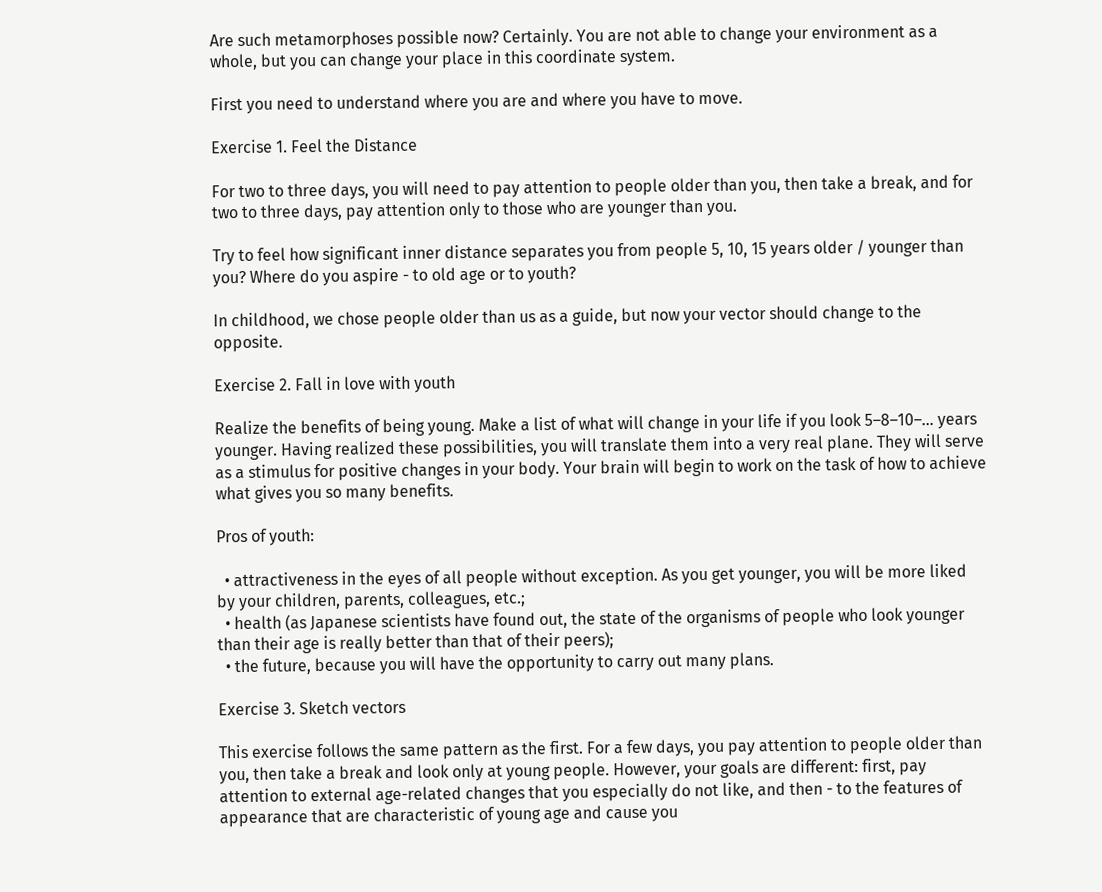Are such metamorphoses possible now? Certainly. You are not able to change your environment as a whole, but you can change your place in this coordinate system.

First you need to understand where you are and where you have to move.

Exercise 1. Feel the Distance

For two to three days, you will need to pay attention to people older than you, then take a break, and for two to three days, pay attention only to those who are younger than you.

Try to feel how significant inner distance separates you from people 5, 10, 15 years older / younger than you? Where do you aspire - to old age or to youth?

In childhood, we chose people older than us as a guide, but now your vector should change to the opposite.

Exercise 2. Fall in love with youth

Realize the benefits of being young. Make a list of what will change in your life if you look 5–8–10–… years younger. Having realized these possibilities, you will translate them into a very real plane. They will serve as a stimulus for positive changes in your body. Your brain will begin to work on the task of how to achieve what gives you so many benefits.

Pros of youth:

  • attractiveness in the eyes of all people without exception. As you get younger, you will be more liked by your children, parents, colleagues, etc.;
  • health (as Japanese scientists have found out, the state of the organisms of people who look younger than their age is really better than that of their peers);
  • the future, because you will have the opportunity to carry out many plans.

Exercise 3. Sketch vectors

This exercise follows the same pattern as the first. For a few days, you pay attention to people older than you, then take a break and look only at young people. However, your goals are different: first, pay attention to external age-related changes that you especially do not like, and then - to the features of appearance that are characteristic of young age and cause you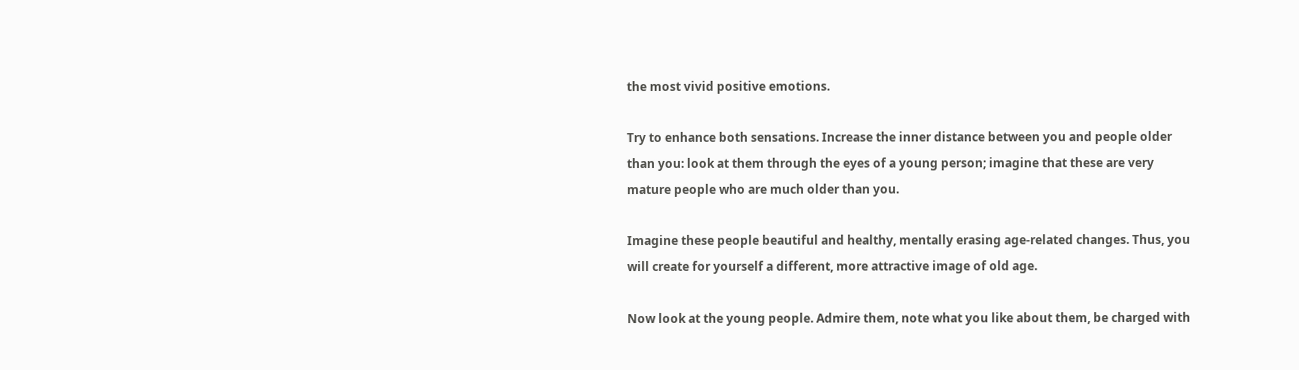the most vivid positive emotions.

Try to enhance both sensations. Increase the inner distance between you and people older than you: look at them through the eyes of a young person; imagine that these are very mature people who are much older than you.

Imagine these people beautiful and healthy, mentally erasing age-related changes. Thus, you will create for yourself a different, more attractive image of old age.

Now look at the young people. Admire them, note what you like about them, be charged with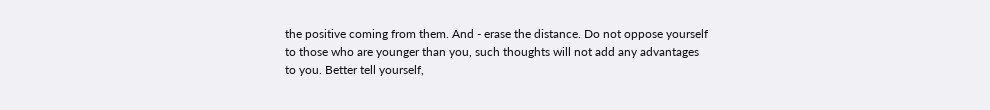the positive coming from them. And - erase the distance. Do not oppose yourself to those who are younger than you, such thoughts will not add any advantages to you. Better tell yourself,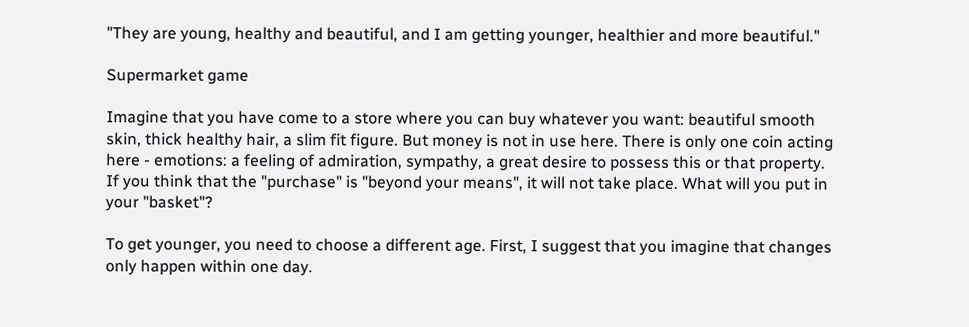"They are young, healthy and beautiful, and I am getting younger, healthier and more beautiful."

Supermarket game

Imagine that you have come to a store where you can buy whatever you want: beautiful smooth skin, thick healthy hair, a slim fit figure. But money is not in use here. There is only one coin acting here - emotions: a feeling of admiration, sympathy, a great desire to possess this or that property. If you think that the "purchase" is "beyond your means", it will not take place. What will you put in your "basket"?

To get younger, you need to choose a different age. First, I suggest that you imagine that changes only happen within one day.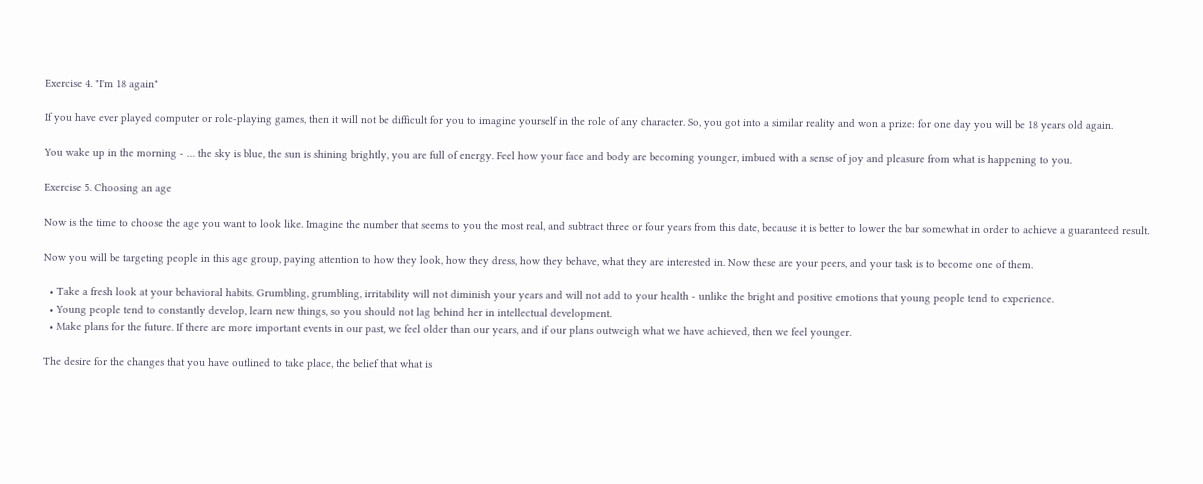Exercise 4. "I'm 18 again"

If you have ever played computer or role-playing games, then it will not be difficult for you to imagine yourself in the role of any character. So, you got into a similar reality and won a prize: for one day you will be 18 years old again.

You wake up in the morning - … the sky is blue, the sun is shining brightly, you are full of energy. Feel how your face and body are becoming younger, imbued with a sense of joy and pleasure from what is happening to you.

Exercise 5. Choosing an age

Now is the time to choose the age you want to look like. Imagine the number that seems to you the most real, and subtract three or four years from this date, because it is better to lower the bar somewhat in order to achieve a guaranteed result.

Now you will be targeting people in this age group, paying attention to how they look, how they dress, how they behave, what they are interested in. Now these are your peers, and your task is to become one of them.

  • Take a fresh look at your behavioral habits. Grumbling, grumbling, irritability will not diminish your years and will not add to your health - unlike the bright and positive emotions that young people tend to experience.
  • Young people tend to constantly develop, learn new things, so you should not lag behind her in intellectual development.
  • Make plans for the future. If there are more important events in our past, we feel older than our years, and if our plans outweigh what we have achieved, then we feel younger.

The desire for the changes that you have outlined to take place, the belief that what is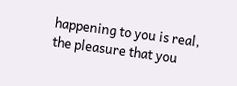happening to you is real, the pleasure that you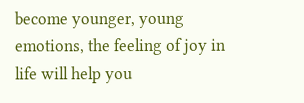become younger, young emotions, the feeling of joy in life will help you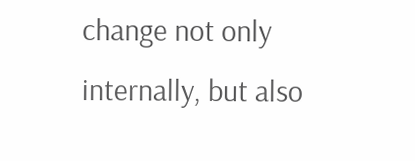change not only internally, but also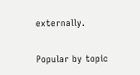externally.

Popular by topic